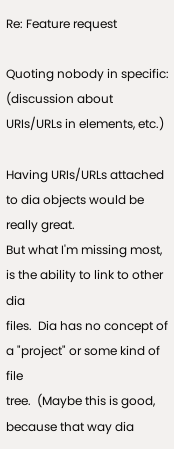Re: Feature request

Quoting nobody in specific:
(discussion about URIs/URLs in elements, etc.)

Having URIs/URLs attached to dia objects would be really great.
But what I'm missing most, is the ability to link to other dia
files.  Dia has no concept of a "project" or some kind of file
tree.  (Maybe this is good, because that way dia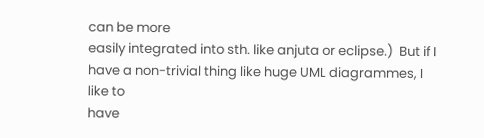can be more
easily integrated into sth. like anjuta or eclipse.)  But if I
have a non-trivial thing like huge UML diagrammes, I like to
have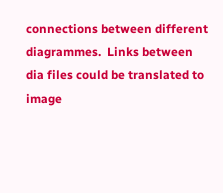connections between different diagrammes.  Links between
dia files could be translated to image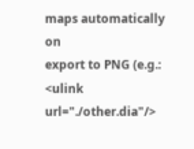maps automatically on
export to PNG (e.g.: <ulink url="./other.dia"/>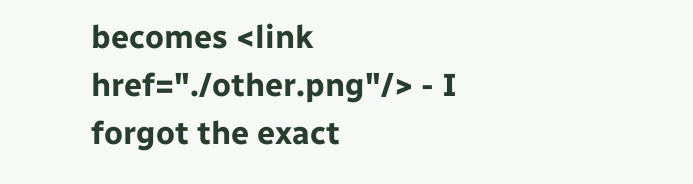becomes <link
href="./other.png"/> - I forgot the exact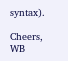syntax).

Cheers, WB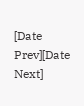[Date Prev][Date Next]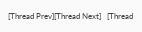[Thread Prev][Thread Next]   [Thread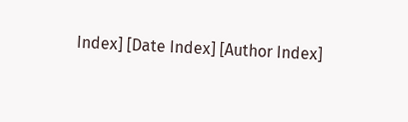Index] [Date Index] [Author Index]